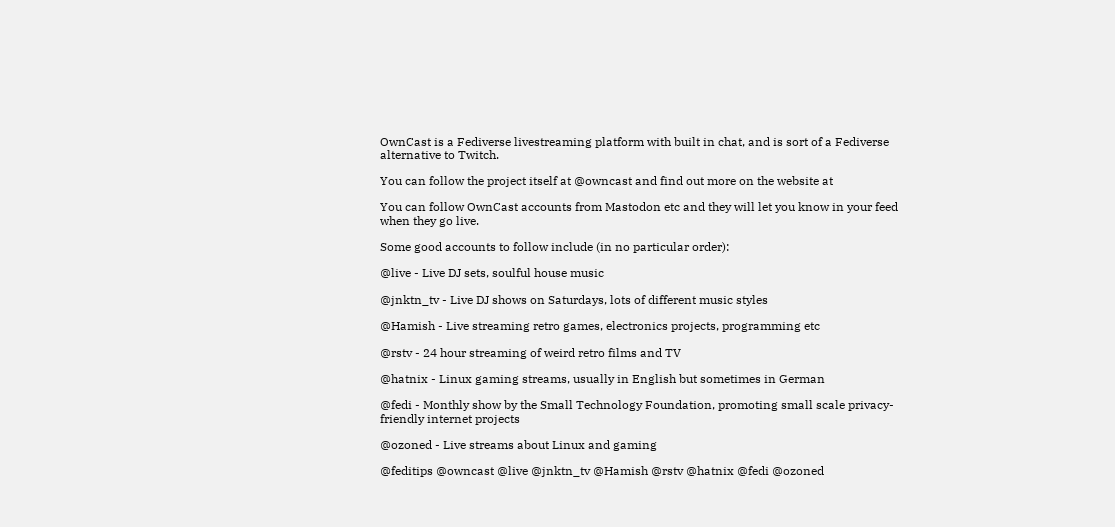OwnCast is a Fediverse livestreaming platform with built in chat, and is sort of a Fediverse alternative to Twitch.

You can follow the project itself at @owncast and find out more on the website at

You can follow OwnCast accounts from Mastodon etc and they will let you know in your feed when they go live.

Some good accounts to follow include (in no particular order):

@live - Live DJ sets, soulful house music

@jnktn_tv - Live DJ shows on Saturdays, lots of different music styles

@Hamish - Live streaming retro games, electronics projects, programming etc

@rstv - 24 hour streaming of weird retro films and TV

@hatnix - Linux gaming streams, usually in English but sometimes in German

@fedi - Monthly show by the Small Technology Foundation, promoting small scale privacy-friendly internet projects

@ozoned - Live streams about Linux and gaming

@feditips @owncast @live @jnktn_tv @Hamish @rstv @hatnix @fedi @ozoned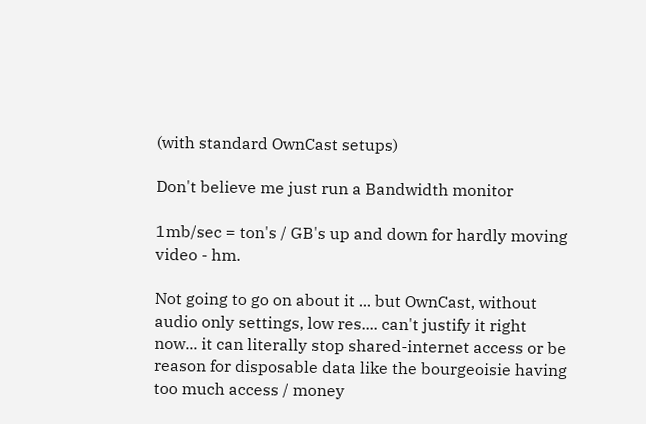(with standard OwnCast setups)

Don't believe me just run a Bandwidth monitor

1mb/sec = ton's / GB's up and down for hardly moving video - hm.

Not going to go on about it ... but OwnCast, without audio only settings, low res.... can't justify it right now... it can literally stop shared-internet access or be reason for disposable data like the bourgeoisie having too much access / money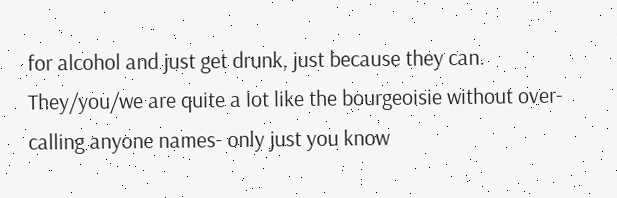for alcohol and just get drunk, just because they can. They/you/we are quite a lot like the bourgeoisie without over-calling anyone names- only just you know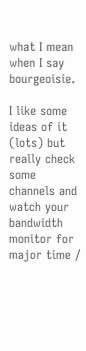what I mean when I say bourgeoisie.

I like some ideas of it (lots) but really check some channels and watch your bandwidth monitor for major time /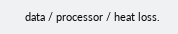data / processor / heat loss.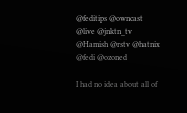@feditips @owncast @live @jnktn_tv @Hamish @rstv @hatnix @fedi @ozoned

I had no idea about all of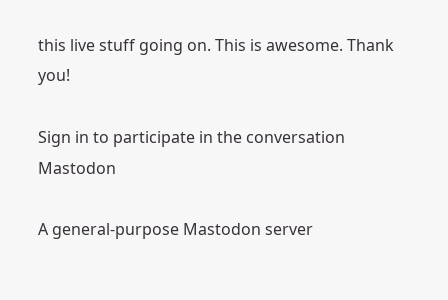this live stuff going on. This is awesome. Thank you!

Sign in to participate in the conversation
Mastodon

A general-purpose Mastodon server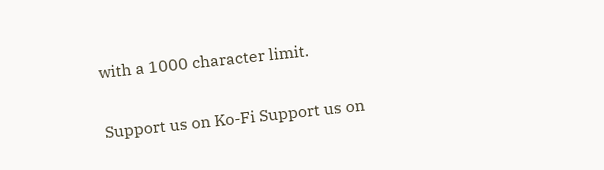with a 1000 character limit.

Support us on Ko-Fi Support us on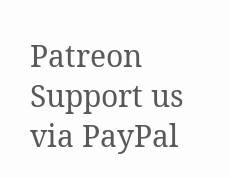Patreon Support us via PayPal